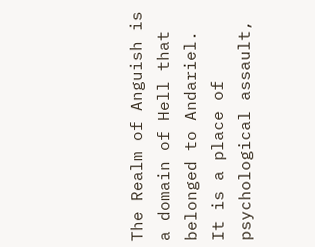The Realm of Anguish is a domain of Hell that belonged to Andariel. It is a place of psychological assault,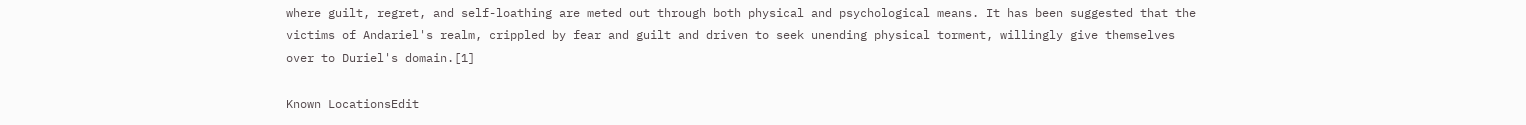where guilt, regret, and self-loathing are meted out through both physical and psychological means. It has been suggested that the victims of Andariel's realm, crippled by fear and guilt and driven to seek unending physical torment, willingly give themselves over to Duriel's domain.[1]

Known LocationsEdit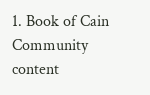1. Book of Cain
Community content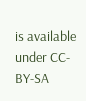is available under CC-BY-SA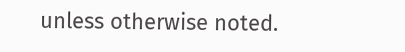unless otherwise noted.